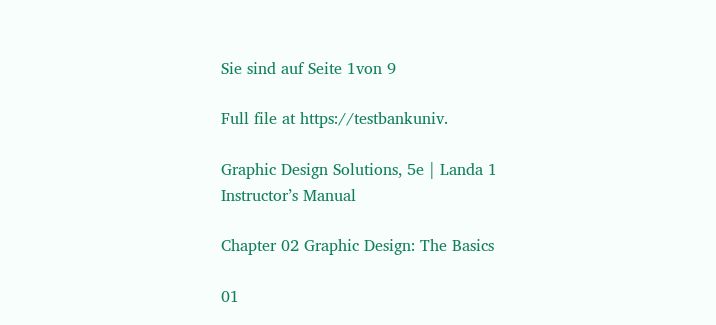Sie sind auf Seite 1von 9

Full file at https://testbankuniv.

Graphic Design Solutions, 5e | Landa 1
Instructor’s Manual

Chapter 02 Graphic Design: The Basics

01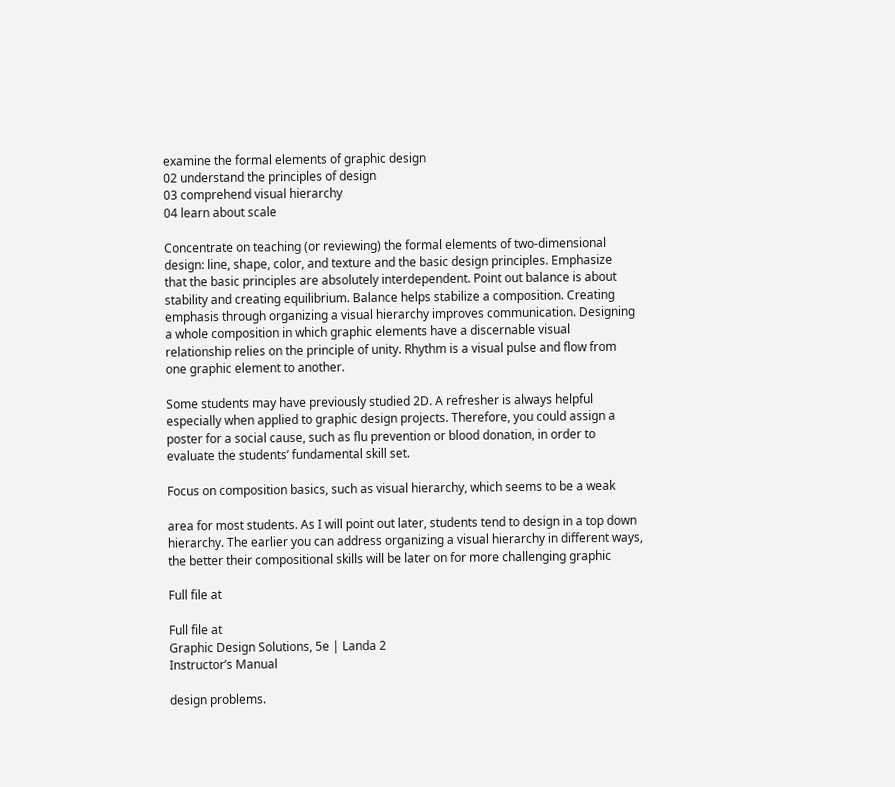examine the formal elements of graphic design
02 understand the principles of design
03 comprehend visual hierarchy
04 learn about scale

Concentrate on teaching (or reviewing) the formal elements of two-dimensional
design: line, shape, color, and texture and the basic design principles. Emphasize
that the basic principles are absolutely interdependent. Point out balance is about
stability and creating equilibrium. Balance helps stabilize a composition. Creating
emphasis through organizing a visual hierarchy improves communication. Designing
a whole composition in which graphic elements have a discernable visual
relationship relies on the principle of unity. Rhythm is a visual pulse and flow from
one graphic element to another.

Some students may have previously studied 2D. A refresher is always helpful
especially when applied to graphic design projects. Therefore, you could assign a
poster for a social cause, such as flu prevention or blood donation, in order to
evaluate the students’ fundamental skill set.

Focus on composition basics, such as visual hierarchy, which seems to be a weak

area for most students. As I will point out later, students tend to design in a top down
hierarchy. The earlier you can address organizing a visual hierarchy in different ways,
the better their compositional skills will be later on for more challenging graphic

Full file at

Full file at
Graphic Design Solutions, 5e | Landa 2
Instructor’s Manual

design problems.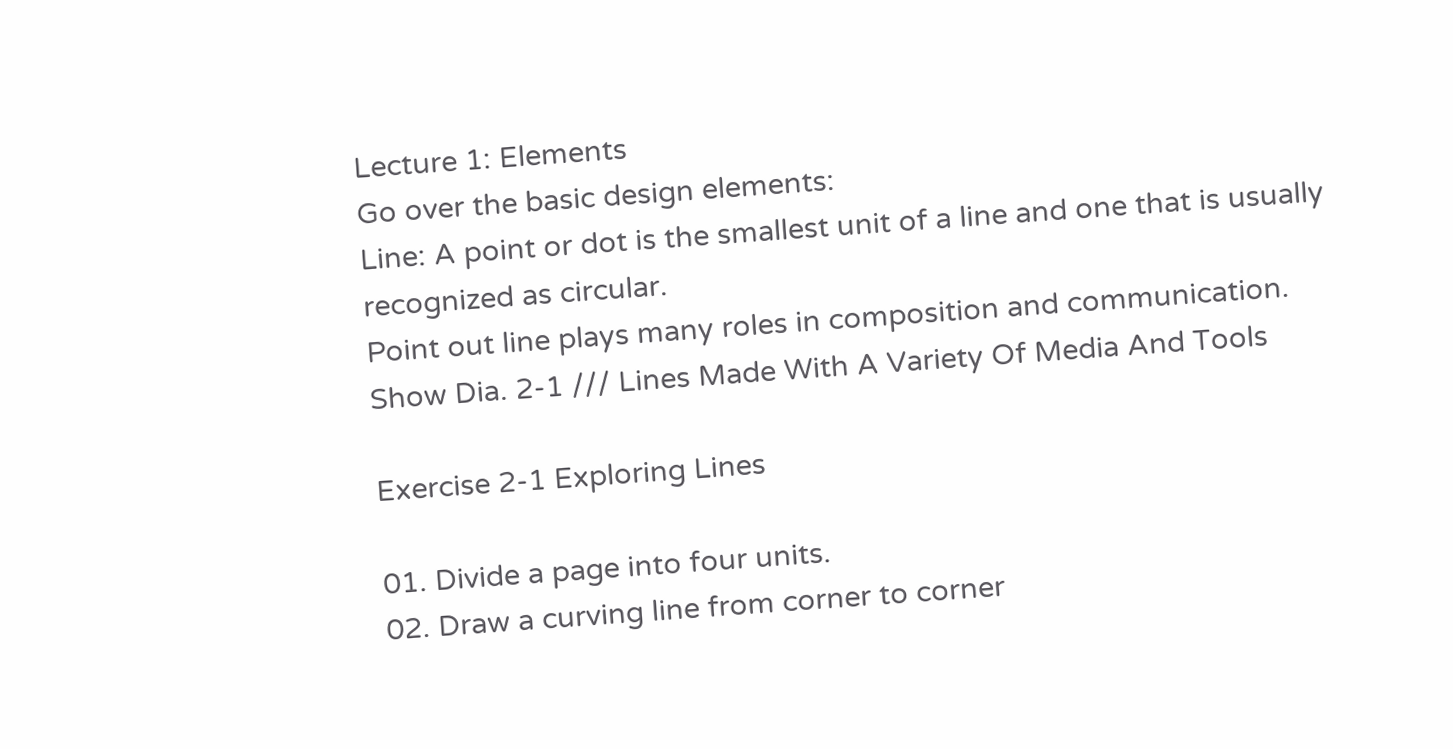Lecture 1: Elements
Go over the basic design elements:
Line: A point or dot is the smallest unit of a line and one that is usually
recognized as circular.
Point out line plays many roles in composition and communication.
Show Dia. 2-1 /// Lines Made With A Variety Of Media And Tools

Exercise 2-1 Exploring Lines

01. Divide a page into four units.
02. Draw a curving line from corner to corner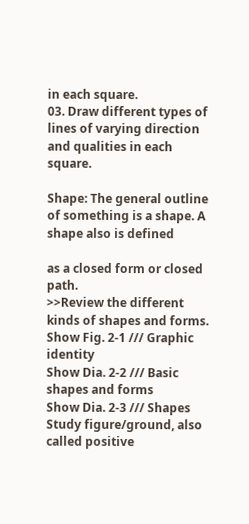in each square.
03. Draw different types of lines of varying direction and qualities in each square.

Shape: The general outline of something is a shape. A shape also is defined

as a closed form or closed path.
>>Review the different kinds of shapes and forms.
Show Fig. 2-1 /// Graphic identity
Show Dia. 2-2 /// Basic shapes and forms
Show Dia. 2-3 /// Shapes
Study figure/ground, also called positive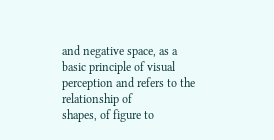and negative space, as a
basic principle of visual perception and refers to the relationship of
shapes, of figure to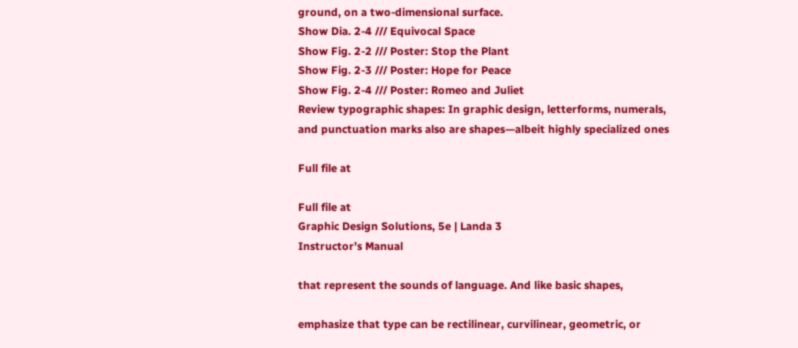ground, on a two-dimensional surface.
Show Dia. 2-4 /// Equivocal Space
Show Fig. 2-2 /// Poster: Stop the Plant
Show Fig. 2-3 /// Poster: Hope for Peace
Show Fig. 2-4 /// Poster: Romeo and Juliet
Review typographic shapes: In graphic design, letterforms, numerals,
and punctuation marks also are shapes—albeit highly specialized ones

Full file at

Full file at
Graphic Design Solutions, 5e | Landa 3
Instructor’s Manual

that represent the sounds of language. And like basic shapes,

emphasize that type can be rectilinear, curvilinear, geometric, or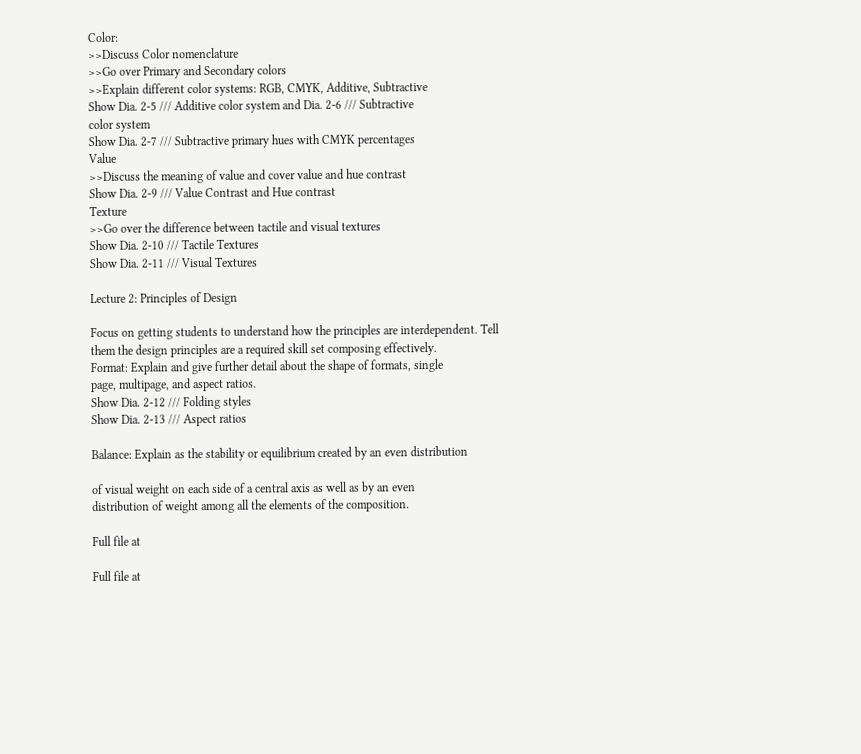Color:
>>Discuss Color nomenclature
>>Go over Primary and Secondary colors
>>Explain different color systems: RGB, CMYK, Additive, Subtractive
Show Dia. 2-5 /// Additive color system and Dia. 2-6 /// Subtractive
color system
Show Dia. 2-7 /// Subtractive primary hues with CMYK percentages
Value
>>Discuss the meaning of value and cover value and hue contrast
Show Dia. 2-9 /// Value Contrast and Hue contrast
Texture
>>Go over the difference between tactile and visual textures
Show Dia. 2-10 /// Tactile Textures
Show Dia. 2-11 /// Visual Textures

Lecture 2: Principles of Design

Focus on getting students to understand how the principles are interdependent. Tell
them the design principles are a required skill set composing effectively.
Format: Explain and give further detail about the shape of formats, single
page, multipage, and aspect ratios.
Show Dia. 2-12 /// Folding styles
Show Dia. 2-13 /// Aspect ratios

Balance: Explain as the stability or equilibrium created by an even distribution

of visual weight on each side of a central axis as well as by an even
distribution of weight among all the elements of the composition.

Full file at

Full file at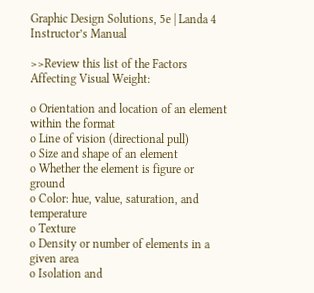Graphic Design Solutions, 5e | Landa 4
Instructor’s Manual

>>Review this list of the Factors Affecting Visual Weight:

o Orientation and location of an element within the format
o Line of vision (directional pull)
o Size and shape of an element
o Whether the element is figure or ground
o Color: hue, value, saturation, and temperature
o Texture
o Density or number of elements in a given area
o Isolation and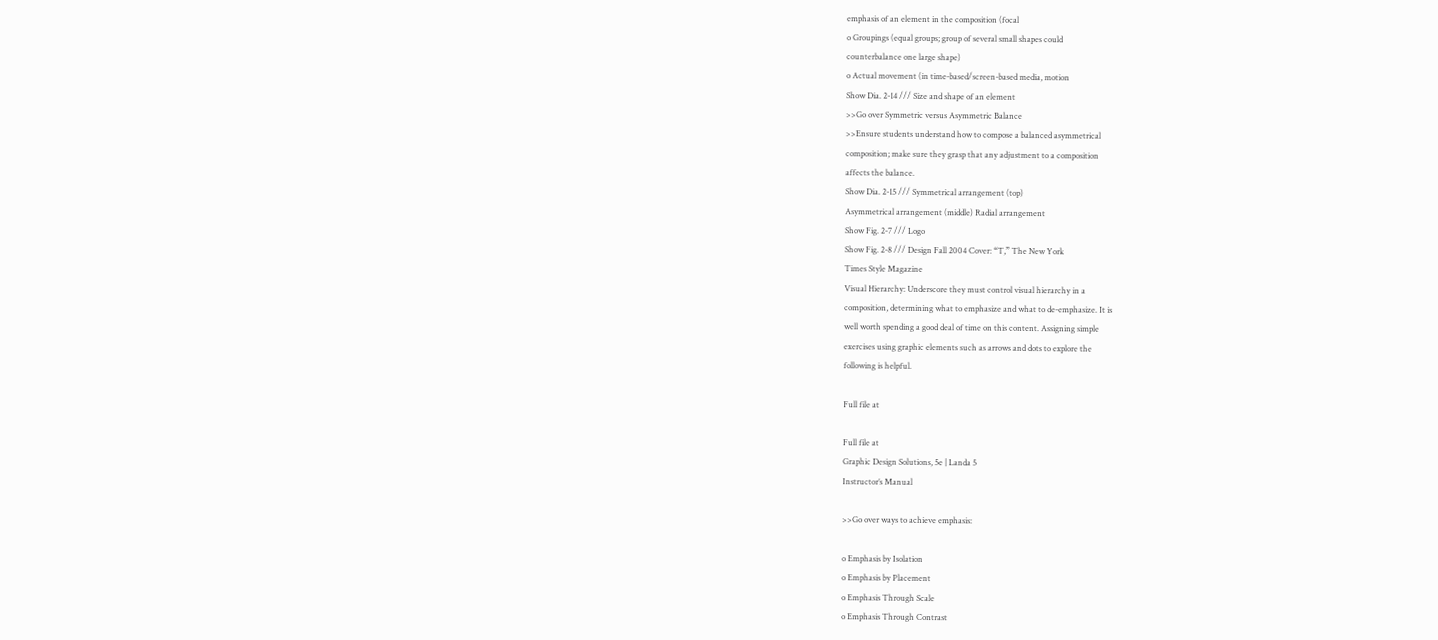emphasis of an element in the composition (focal
o Groupings (equal groups; group of several small shapes could
counterbalance one large shape)
o Actual movement (in time-based/screen-based media, motion
Show Dia. 2-14 /// Size and shape of an element
>>Go over Symmetric versus Asymmetric Balance
>>Ensure students understand how to compose a balanced asymmetrical
composition; make sure they grasp that any adjustment to a composition
affects the balance.
Show Dia. 2-15 /// Symmetrical arrangement (top)
Asymmetrical arrangement (middle) Radial arrangement
Show Fig. 2-7 /// Logo
Show Fig. 2-8 /// Design Fall 2004 Cover: “T,” The New York
Times Style Magazine
Visual Hierarchy: Underscore they must control visual hierarchy in a
composition, determining what to emphasize and what to de-emphasize. It is
well worth spending a good deal of time on this content. Assigning simple
exercises using graphic elements such as arrows and dots to explore the
following is helpful.

Full file at

Full file at
Graphic Design Solutions, 5e | Landa 5
Instructor’s Manual

>>Go over ways to achieve emphasis:

o Emphasis by Isolation
o Emphasis by Placement
o Emphasis Through Scale
o Emphasis Through Contrast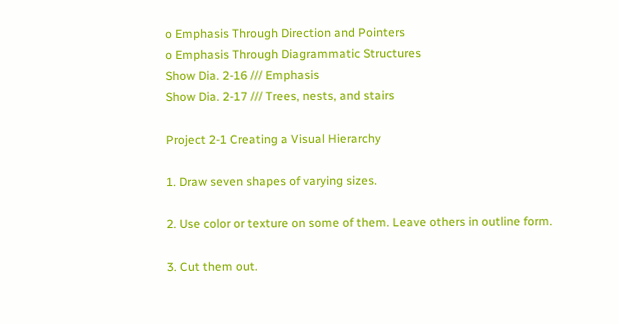o Emphasis Through Direction and Pointers
o Emphasis Through Diagrammatic Structures
Show Dia. 2-16 /// Emphasis
Show Dia. 2-17 /// Trees, nests, and stairs

Project 2-1 Creating a Visual Hierarchy

1. Draw seven shapes of varying sizes.

2. Use color or texture on some of them. Leave others in outline form.

3. Cut them out.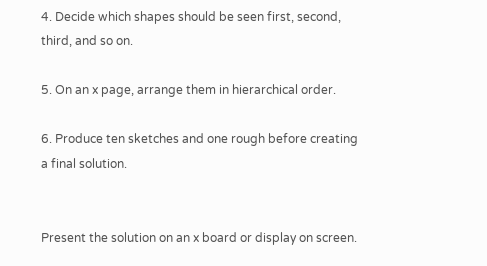4. Decide which shapes should be seen first, second, third, and so on.

5. On an x page, arrange them in hierarchical order.

6. Produce ten sketches and one rough before creating a final solution.


Present the solution on an x board or display on screen.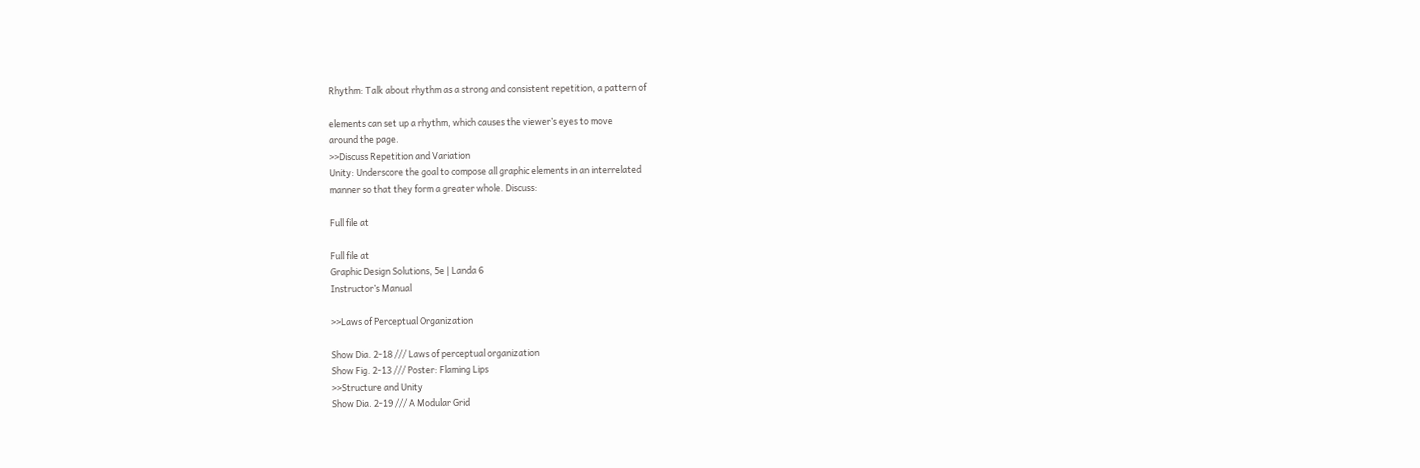Rhythm: Talk about rhythm as a strong and consistent repetition, a pattern of

elements can set up a rhythm, which causes the viewer’s eyes to move
around the page.
>>Discuss Repetition and Variation
Unity: Underscore the goal to compose all graphic elements in an interrelated
manner so that they form a greater whole. Discuss:

Full file at

Full file at
Graphic Design Solutions, 5e | Landa 6
Instructor’s Manual

>>Laws of Perceptual Organization

Show Dia. 2-18 /// Laws of perceptual organization
Show Fig. 2-13 /// Poster: Flaming Lips
>>Structure and Unity
Show Dia. 2-19 /// A Modular Grid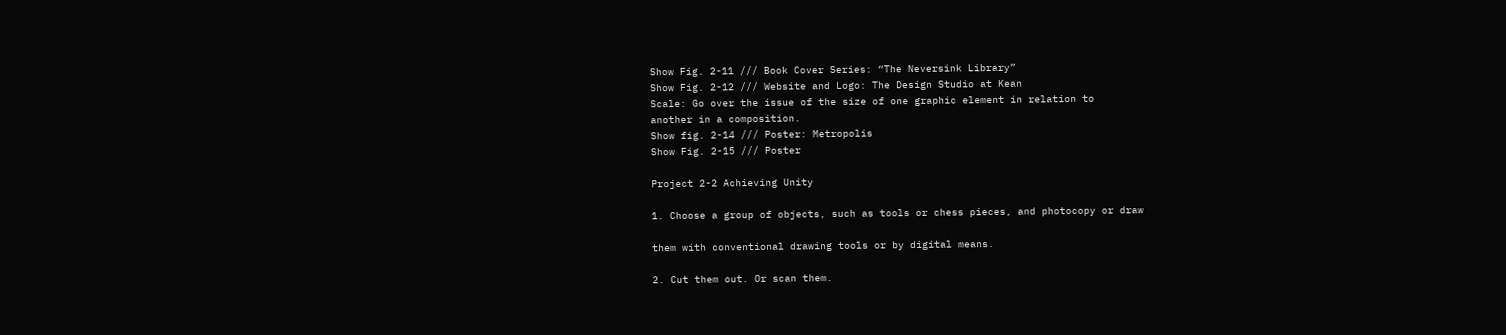Show Fig. 2-11 /// Book Cover Series: “The Neversink Library”
Show Fig. 2-12 /// Website and Logo: The Design Studio at Kean
Scale: Go over the issue of the size of one graphic element in relation to
another in a composition.
Show fig. 2-14 /// Poster: Metropolis
Show Fig. 2-15 /// Poster

Project 2-2 Achieving Unity

1. Choose a group of objects, such as tools or chess pieces, and photocopy or draw

them with conventional drawing tools or by digital means.

2. Cut them out. Or scan them.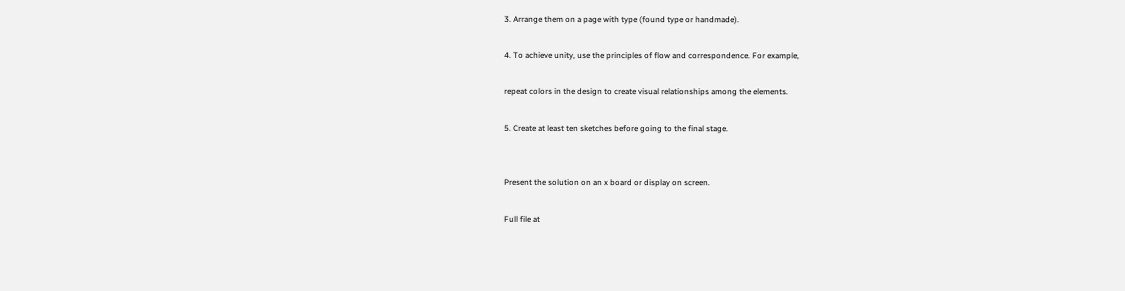3. Arrange them on a page with type (found type or handmade).

4. To achieve unity, use the principles of flow and correspondence. For example,

repeat colors in the design to create visual relationships among the elements.

5. Create at least ten sketches before going to the final stage.


Present the solution on an x board or display on screen.

Full file at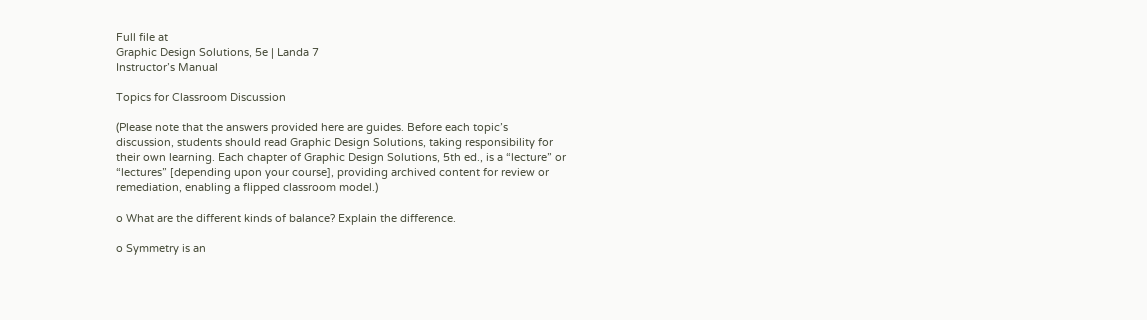Full file at
Graphic Design Solutions, 5e | Landa 7
Instructor’s Manual

Topics for Classroom Discussion

(Please note that the answers provided here are guides. Before each topic’s
discussion, students should read Graphic Design Solutions, taking responsibility for
their own learning. Each chapter of Graphic Design Solutions, 5th ed., is a “lecture” or
“lectures” [depending upon your course], providing archived content for review or
remediation, enabling a flipped classroom model.)

o What are the different kinds of balance? Explain the difference.

o Symmetry is an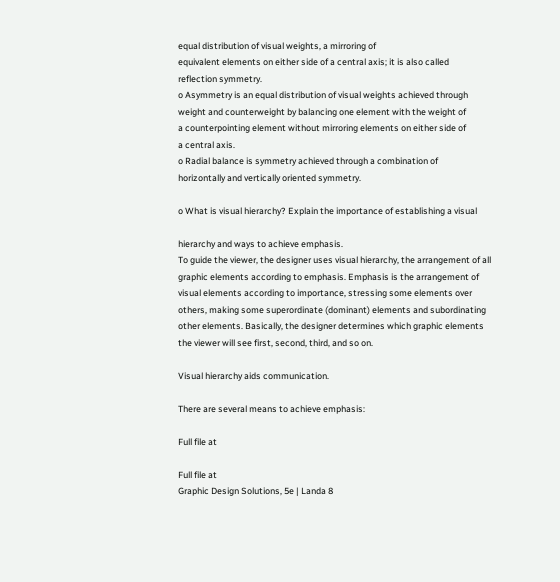equal distribution of visual weights, a mirroring of
equivalent elements on either side of a central axis; it is also called
reflection symmetry.
o Asymmetry is an equal distribution of visual weights achieved through
weight and counterweight by balancing one element with the weight of
a counterpointing element without mirroring elements on either side of
a central axis.
o Radial balance is symmetry achieved through a combination of
horizontally and vertically oriented symmetry.

o What is visual hierarchy? Explain the importance of establishing a visual

hierarchy and ways to achieve emphasis.
To guide the viewer, the designer uses visual hierarchy, the arrangement of all
graphic elements according to emphasis. Emphasis is the arrangement of
visual elements according to importance, stressing some elements over
others, making some superordinate (dominant) elements and subordinating
other elements. Basically, the designer determines which graphic elements
the viewer will see first, second, third, and so on.

Visual hierarchy aids communication.

There are several means to achieve emphasis:

Full file at

Full file at
Graphic Design Solutions, 5e | Landa 8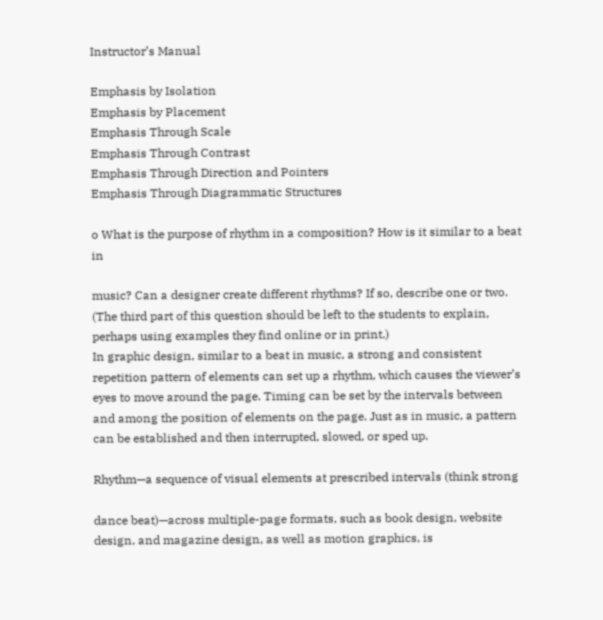Instructor’s Manual

Emphasis by Isolation
Emphasis by Placement
Emphasis Through Scale
Emphasis Through Contrast
Emphasis Through Direction and Pointers
Emphasis Through Diagrammatic Structures

o What is the purpose of rhythm in a composition? How is it similar to a beat in

music? Can a designer create different rhythms? If so, describe one or two.
(The third part of this question should be left to the students to explain,
perhaps using examples they find online or in print.)
In graphic design, similar to a beat in music, a strong and consistent
repetition pattern of elements can set up a rhythm, which causes the viewer’s
eyes to move around the page. Timing can be set by the intervals between
and among the position of elements on the page. Just as in music, a pattern
can be established and then interrupted, slowed, or sped up.

Rhythm—a sequence of visual elements at prescribed intervals (think strong

dance beat)—across multiple-page formats, such as book design, website
design, and magazine design, as well as motion graphics, is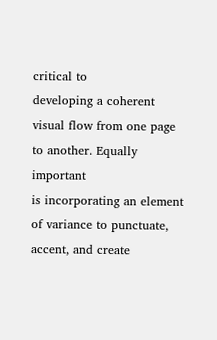critical to
developing a coherent visual flow from one page to another. Equally important
is incorporating an element of variance to punctuate, accent, and create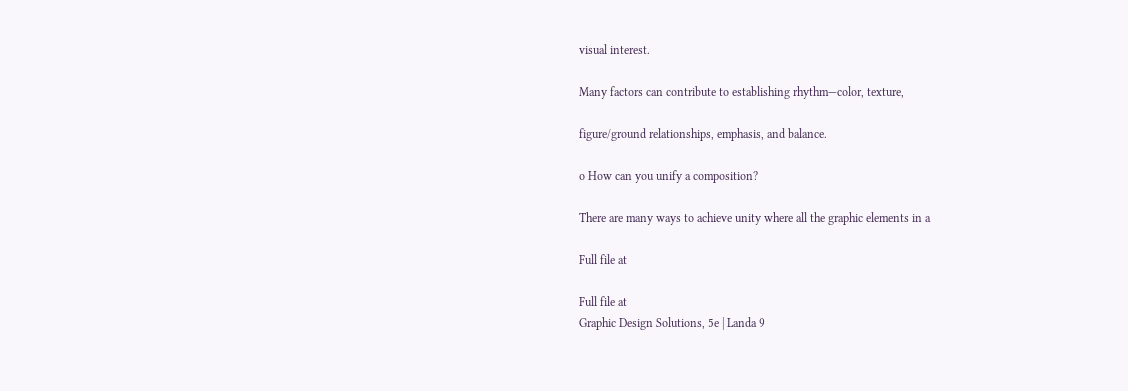visual interest.

Many factors can contribute to establishing rhythm—color, texture,

figure/ground relationships, emphasis, and balance.

o How can you unify a composition?

There are many ways to achieve unity where all the graphic elements in a

Full file at

Full file at
Graphic Design Solutions, 5e | Landa 9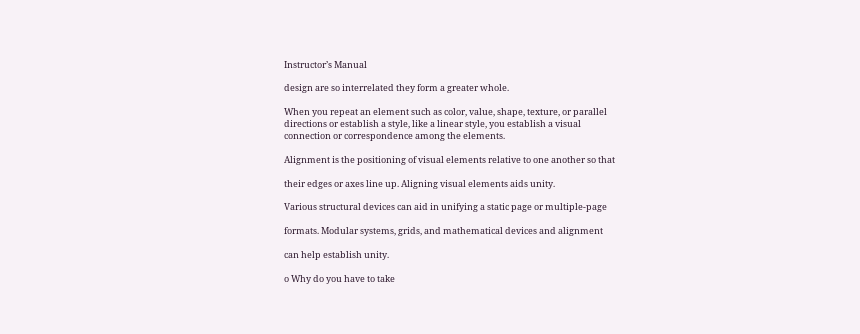Instructor’s Manual

design are so interrelated they form a greater whole.

When you repeat an element such as color, value, shape, texture, or parallel
directions or establish a style, like a linear style, you establish a visual
connection or correspondence among the elements.

Alignment is the positioning of visual elements relative to one another so that

their edges or axes line up. Aligning visual elements aids unity.

Various structural devices can aid in unifying a static page or multiple-page

formats. Modular systems, grids, and mathematical devices and alignment

can help establish unity.

o Why do you have to take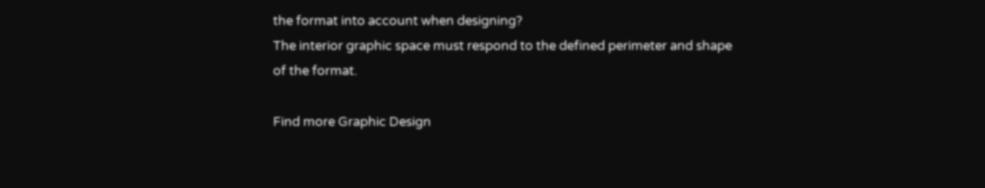the format into account when designing?
The interior graphic space must respond to the defined perimeter and shape
of the format.

Find more Graphic Design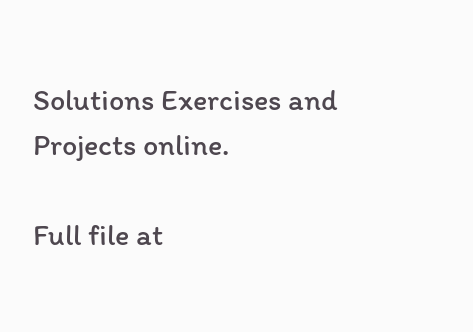Solutions Exercises and Projects online.

Full file at